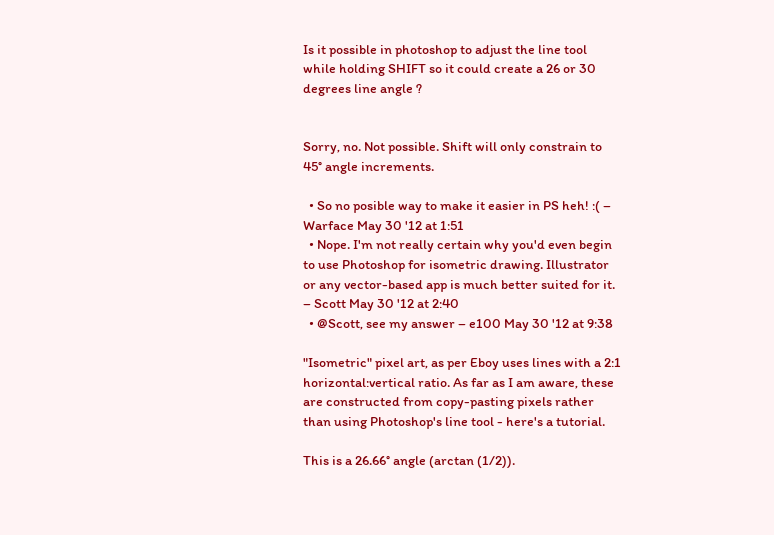Is it possible in photoshop to adjust the line tool while holding SHIFT so it could create a 26 or 30 degrees line angle ?


Sorry, no. Not possible. Shift will only constrain to 45° angle increments.

  • So no posible way to make it easier in PS heh! :( – Warface May 30 '12 at 1:51
  • Nope. I'm not really certain why you'd even begin to use Photoshop for isometric drawing. Illustrator or any vector-based app is much better suited for it. – Scott May 30 '12 at 2:40
  • @Scott, see my answer – e100 May 30 '12 at 9:38

"Isometric" pixel art, as per Eboy uses lines with a 2:1 horizontal:vertical ratio. As far as I am aware, these are constructed from copy-pasting pixels rather than using Photoshop's line tool - here's a tutorial.

This is a 26.66° angle (arctan (1/2)).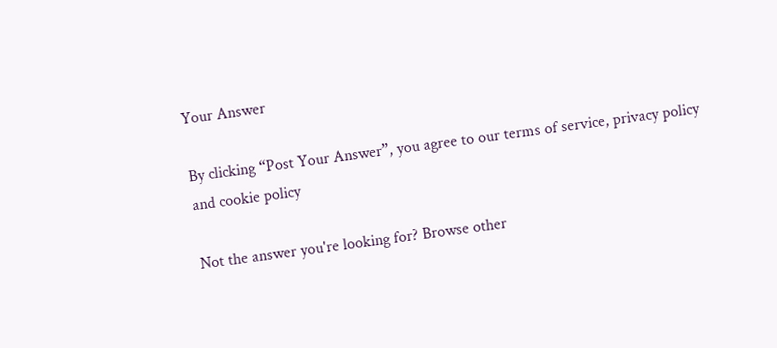Your Answer

By clicking “Post Your Answer”, you agree to our terms of service, privacy policy and cookie policy

Not the answer you're looking for? Browse other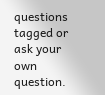questions tagged or ask your own question.